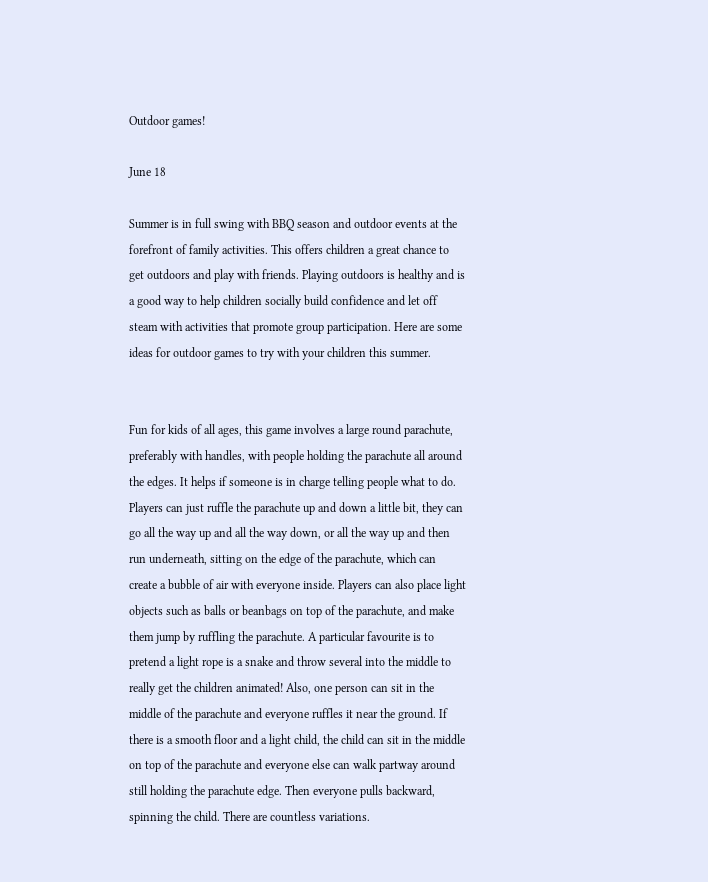Outdoor games!

June 18

Summer is in full swing with BBQ season and outdoor events at the forefront of family activities. This offers children a great chance to get outdoors and play with friends. Playing outdoors is healthy and is a good way to help children socially build confidence and let off steam with activities that promote group participation. Here are some ideas for outdoor games to try with your children this summer.


Fun for kids of all ages, this game involves a large round parachute, preferably with handles, with people holding the parachute all around the edges. It helps if someone is in charge telling people what to do. Players can just ruffle the parachute up and down a little bit, they can go all the way up and all the way down, or all the way up and then run underneath, sitting on the edge of the parachute, which can create a bubble of air with everyone inside. Players can also place light objects such as balls or beanbags on top of the parachute, and make them jump by ruffling the parachute. A particular favourite is to pretend a light rope is a snake and throw several into the middle to really get the children animated! Also, one person can sit in the middle of the parachute and everyone ruffles it near the ground. If there is a smooth floor and a light child, the child can sit in the middle on top of the parachute and everyone else can walk partway around still holding the parachute edge. Then everyone pulls backward, spinning the child. There are countless variations.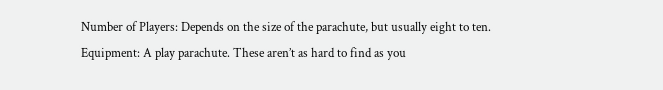Number of Players: Depends on the size of the parachute, but usually eight to ten.
Equipment: A play parachute. These aren’t as hard to find as you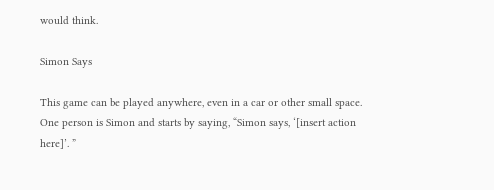would think.

Simon Says

This game can be played anywhere, even in a car or other small space. One person is Simon and starts by saying, “Simon says, ‘[insert action here]’. ”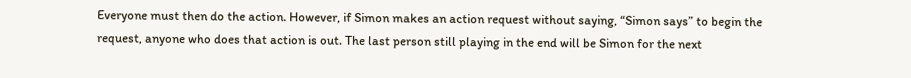Everyone must then do the action. However, if Simon makes an action request without saying, “Simon says” to begin the request, anyone who does that action is out. The last person still playing in the end will be Simon for the next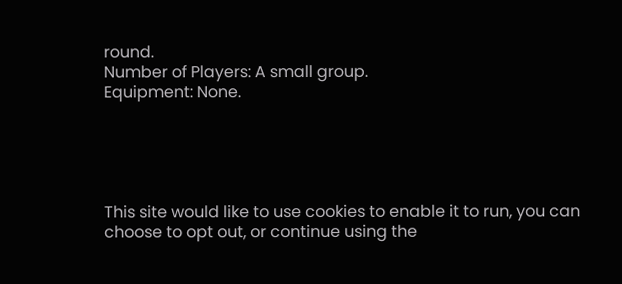round.
Number of Players: A small group.
Equipment: None.





This site would like to use cookies to enable it to run, you can choose to opt out, or continue using the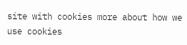site with cookies more about how we use cookies